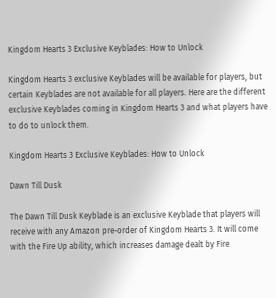Kingdom Hearts 3 Exclusive Keyblades: How to Unlock

Kingdom Hearts 3 exclusive Keyblades will be available for players, but certain Keyblades are not available for all players. Here are the different exclusive Keyblades coming in Kingdom Hearts 3 and what players have to do to unlock them.

Kingdom Hearts 3 Exclusive Keyblades: How to Unlock

Dawn Till Dusk

The Dawn Till Dusk Keyblade is an exclusive Keyblade that players will receive with any Amazon pre-order of Kingdom Hearts 3. It will come with the Fire Up ability, which increases damage dealt by Fire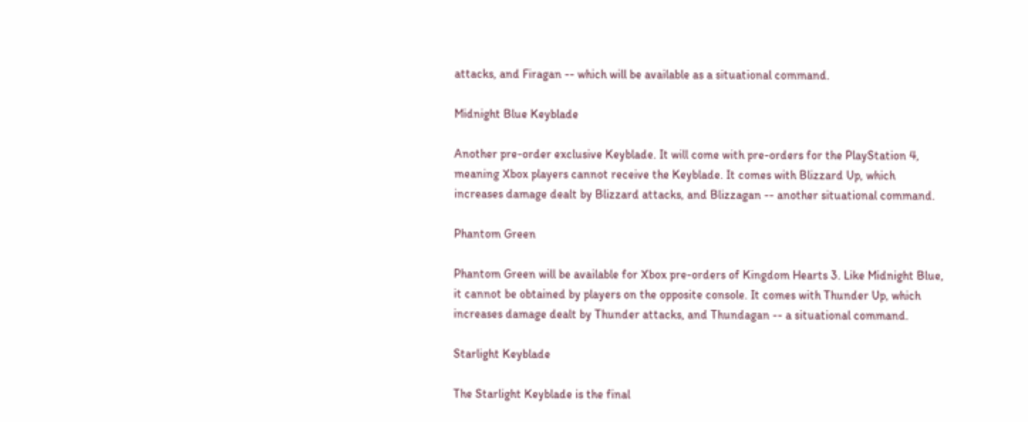attacks, and Firagan -- which will be available as a situational command.

Midnight Blue Keyblade

Another pre-order exclusive Keyblade. It will come with pre-orders for the PlayStation 4, meaning Xbox players cannot receive the Keyblade. It comes with Blizzard Up, which increases damage dealt by Blizzard attacks, and Blizzagan -- another situational command.

Phantom Green

Phantom Green will be available for Xbox pre-orders of Kingdom Hearts 3. Like Midnight Blue, it cannot be obtained by players on the opposite console. It comes with Thunder Up, which increases damage dealt by Thunder attacks, and Thundagan -- a situational command.

Starlight Keyblade

The Starlight Keyblade is the final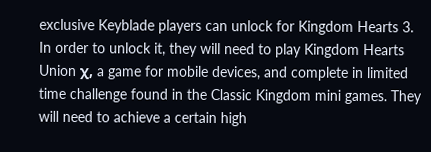exclusive Keyblade players can unlock for Kingdom Hearts 3. In order to unlock it, they will need to play Kingdom Hearts Union χ, a game for mobile devices, and complete in limited time challenge found in the Classic Kingdom mini games. They will need to achieve a certain high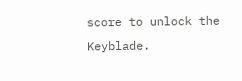score to unlock the Keyblade.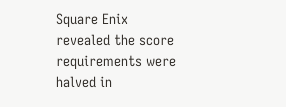Square Enix revealed the score requirements were halved in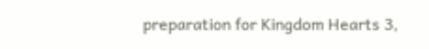preparation for Kingdom Hearts 3,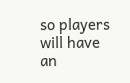so players will have an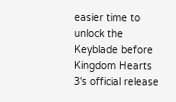easier time to unlock the Keyblade before Kingdom Hearts 3's official release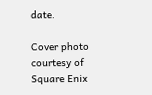date.

Cover photo courtesy of Square Enix